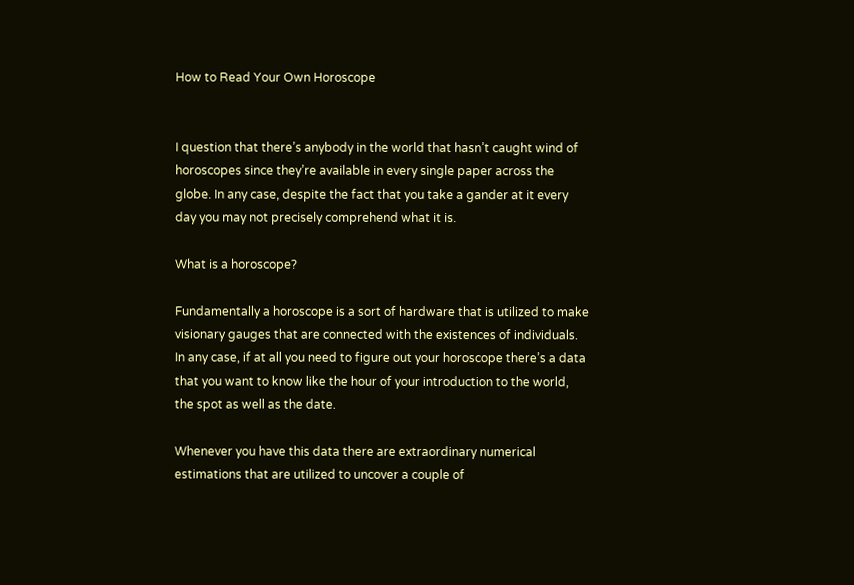How to Read Your Own Horoscope


I question that there’s anybody in the world that hasn’t caught wind of horoscopes since they’re available in every single paper across the globe. In any case, despite the fact that you take a gander at it every day you may not precisely comprehend what it is.

What is a horoscope?

Fundamentally a horoscope is a sort of hardware that is utilized to make visionary gauges that are connected with the existences of individuals. In any case, if at all you need to figure out your horoscope there’s a data that you want to know like the hour of your introduction to the world, the spot as well as the date.

Whenever you have this data there are extraordinary numerical estimations that are utilized to uncover a couple of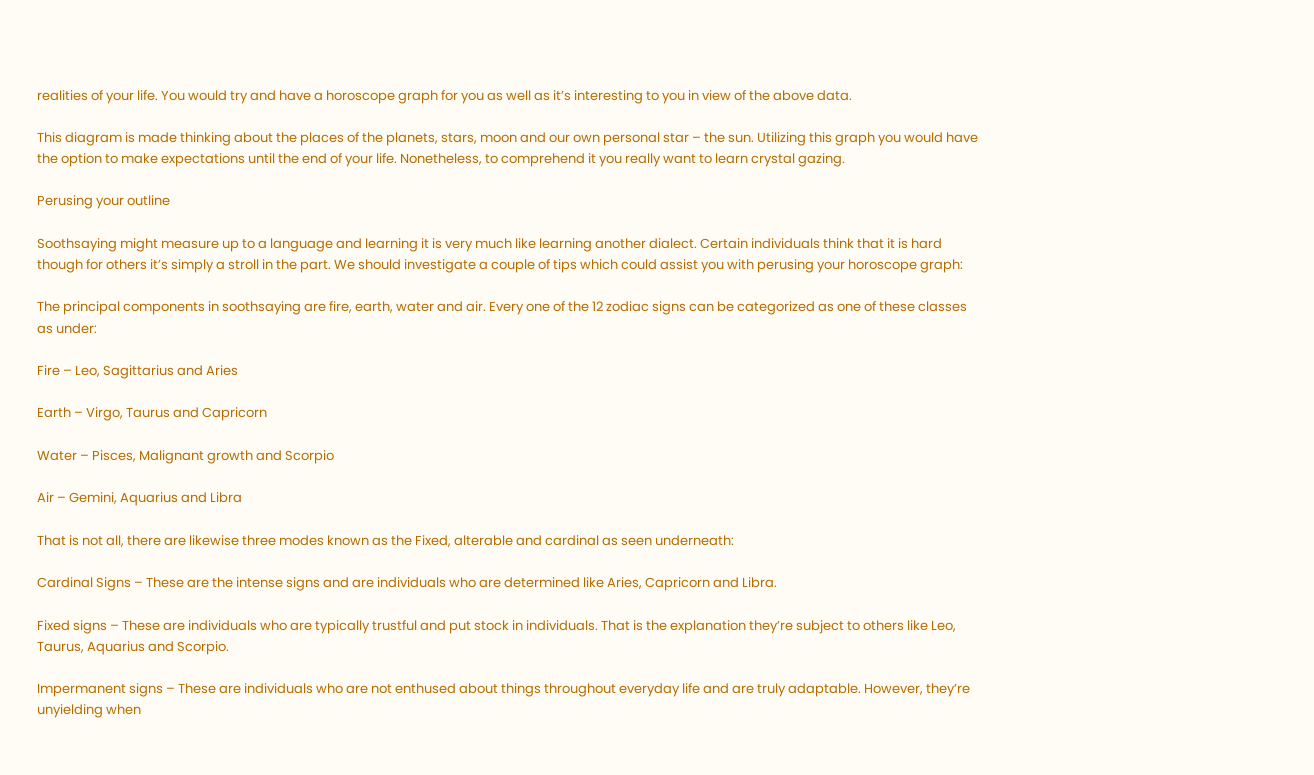realities of your life. You would try and have a horoscope graph for you as well as it’s interesting to you in view of the above data.

This diagram is made thinking about the places of the planets, stars, moon and our own personal star – the sun. Utilizing this graph you would have the option to make expectations until the end of your life. Nonetheless, to comprehend it you really want to learn crystal gazing.

Perusing your outline

Soothsaying might measure up to a language and learning it is very much like learning another dialect. Certain individuals think that it is hard though for others it’s simply a stroll in the part. We should investigate a couple of tips which could assist you with perusing your horoscope graph:

The principal components in soothsaying are fire, earth, water and air. Every one of the 12 zodiac signs can be categorized as one of these classes as under:

Fire – Leo, Sagittarius and Aries

Earth – Virgo, Taurus and Capricorn

Water – Pisces, Malignant growth and Scorpio

Air – Gemini, Aquarius and Libra

That is not all, there are likewise three modes known as the Fixed, alterable and cardinal as seen underneath:

Cardinal Signs – These are the intense signs and are individuals who are determined like Aries, Capricorn and Libra.

Fixed signs – These are individuals who are typically trustful and put stock in individuals. That is the explanation they’re subject to others like Leo, Taurus, Aquarius and Scorpio.

Impermanent signs – These are individuals who are not enthused about things throughout everyday life and are truly adaptable. However, they’re unyielding when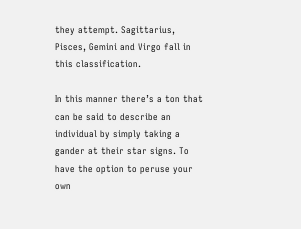they attempt. Sagittarius, Pisces, Gemini and Virgo fall in this classification.

In this manner there’s a ton that can be said to describe an individual by simply taking a gander at their star signs. To have the option to peruse your own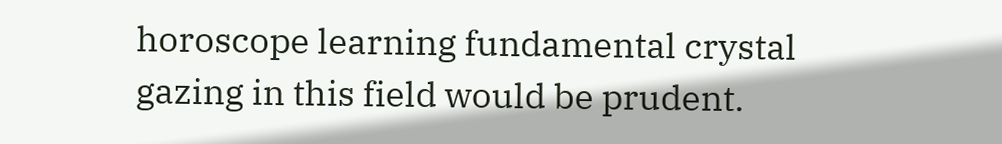horoscope learning fundamental crystal gazing in this field would be prudent.